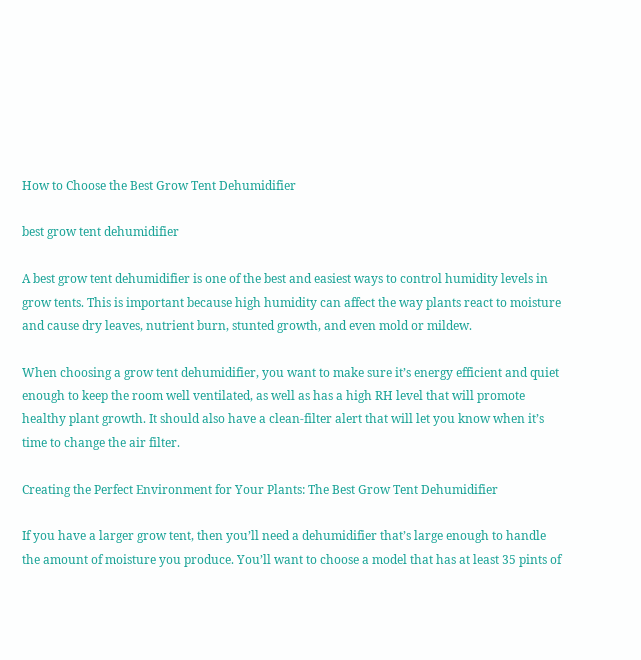How to Choose the Best Grow Tent Dehumidifier

best grow tent dehumidifier

A best grow tent dehumidifier is one of the best and easiest ways to control humidity levels in grow tents. This is important because high humidity can affect the way plants react to moisture and cause dry leaves, nutrient burn, stunted growth, and even mold or mildew.

When choosing a grow tent dehumidifier, you want to make sure it’s energy efficient and quiet enough to keep the room well ventilated, as well as has a high RH level that will promote healthy plant growth. It should also have a clean-filter alert that will let you know when it’s time to change the air filter.

Creating the Perfect Environment for Your Plants: The Best Grow Tent Dehumidifier

If you have a larger grow tent, then you’ll need a dehumidifier that’s large enough to handle the amount of moisture you produce. You’ll want to choose a model that has at least 35 pints of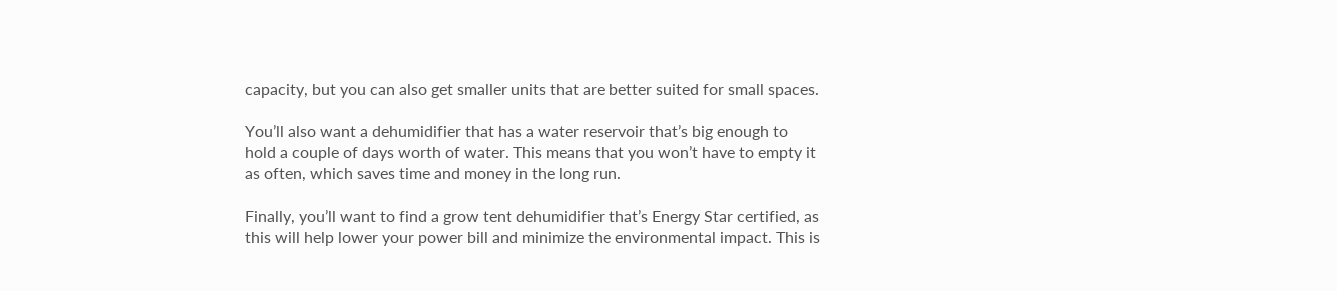capacity, but you can also get smaller units that are better suited for small spaces.

You’ll also want a dehumidifier that has a water reservoir that’s big enough to hold a couple of days worth of water. This means that you won’t have to empty it as often, which saves time and money in the long run.

Finally, you’ll want to find a grow tent dehumidifier that’s Energy Star certified, as this will help lower your power bill and minimize the environmental impact. This is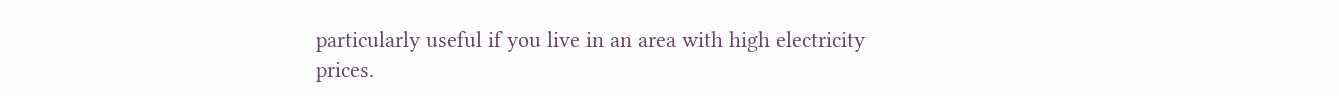particularly useful if you live in an area with high electricity prices.